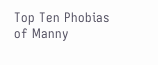Top Ten Phobias of Manny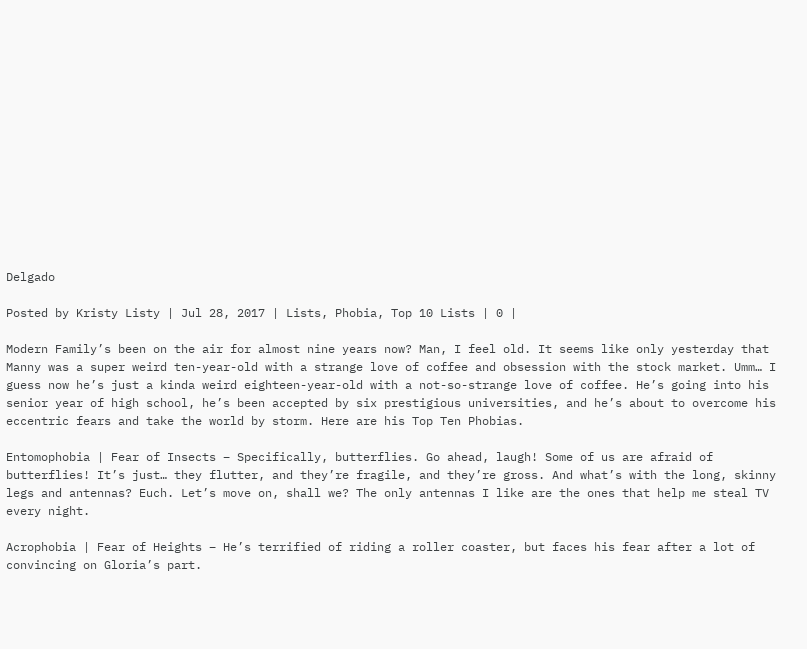Delgado

Posted by Kristy Listy | Jul 28, 2017 | Lists, Phobia, Top 10 Lists | 0 |

Modern Family’s been on the air for almost nine years now? Man, I feel old. It seems like only yesterday that Manny was a super weird ten-year-old with a strange love of coffee and obsession with the stock market. Umm… I guess now he’s just a kinda weird eighteen-year-old with a not-so-strange love of coffee. He’s going into his senior year of high school, he’s been accepted by six prestigious universities, and he’s about to overcome his eccentric fears and take the world by storm. Here are his Top Ten Phobias.

Entomophobia | Fear of Insects – Specifically, butterflies. Go ahead, laugh! Some of us are afraid of butterflies! It’s just… they flutter, and they’re fragile, and they’re gross. And what’s with the long, skinny legs and antennas? Euch. Let’s move on, shall we? The only antennas I like are the ones that help me steal TV every night.

Acrophobia | Fear of Heights – He’s terrified of riding a roller coaster, but faces his fear after a lot of convincing on Gloria’s part.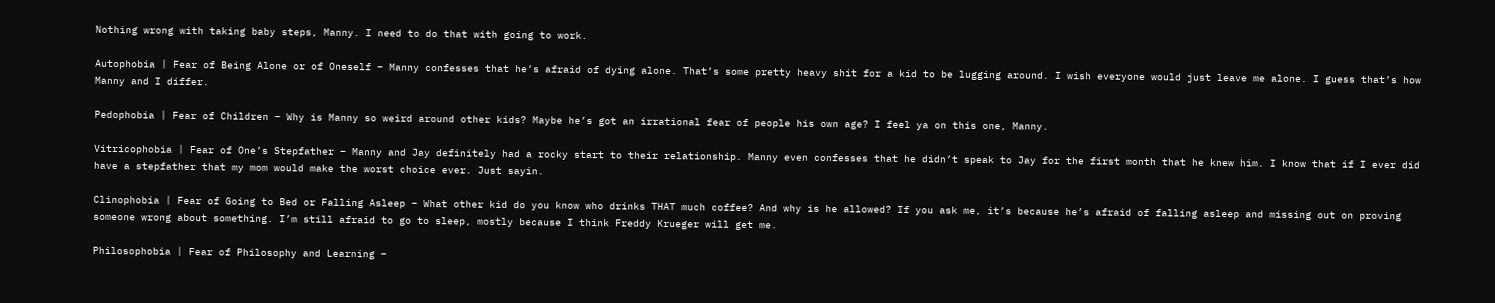Nothing wrong with taking baby steps, Manny. I need to do that with going to work.

Autophobia | Fear of Being Alone or of Oneself – Manny confesses that he’s afraid of dying alone. That’s some pretty heavy shit for a kid to be lugging around. I wish everyone would just leave me alone. I guess that’s how Manny and I differ.

Pedophobia | Fear of Children – Why is Manny so weird around other kids? Maybe he’s got an irrational fear of people his own age? I feel ya on this one, Manny.

Vitricophobia | Fear of One’s Stepfather – Manny and Jay definitely had a rocky start to their relationship. Manny even confesses that he didn’t speak to Jay for the first month that he knew him. I know that if I ever did have a stepfather that my mom would make the worst choice ever. Just sayin.

Clinophobia | Fear of Going to Bed or Falling Asleep – What other kid do you know who drinks THAT much coffee? And why is he allowed? If you ask me, it’s because he’s afraid of falling asleep and missing out on proving someone wrong about something. I’m still afraid to go to sleep, mostly because I think Freddy Krueger will get me.

Philosophobia | Fear of Philosophy and Learning –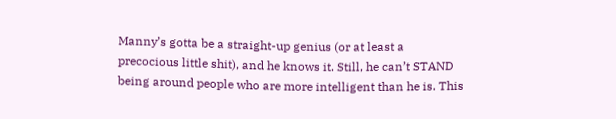Manny’s gotta be a straight-up genius (or at least a precocious little shit), and he knows it. Still, he can’t STAND being around people who are more intelligent than he is. This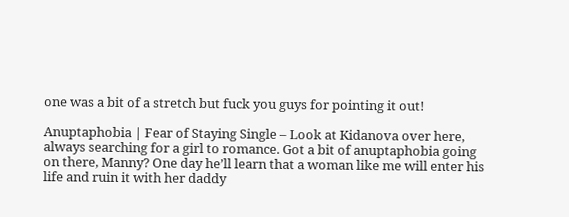one was a bit of a stretch but fuck you guys for pointing it out!

Anuptaphobia | Fear of Staying Single – Look at Kidanova over here, always searching for a girl to romance. Got a bit of anuptaphobia going on there, Manny? One day he’ll learn that a woman like me will enter his life and ruin it with her daddy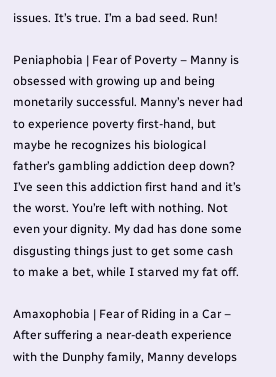issues. It’s true. I’m a bad seed. Run!

Peniaphobia | Fear of Poverty – Manny is obsessed with growing up and being monetarily successful. Manny’s never had to experience poverty first-hand, but maybe he recognizes his biological father’s gambling addiction deep down? I’ve seen this addiction first hand and it’s the worst. You’re left with nothing. Not even your dignity. My dad has done some disgusting things just to get some cash to make a bet, while I starved my fat off.

Amaxophobia | Fear of Riding in a Car – After suffering a near-death experience with the Dunphy family, Manny develops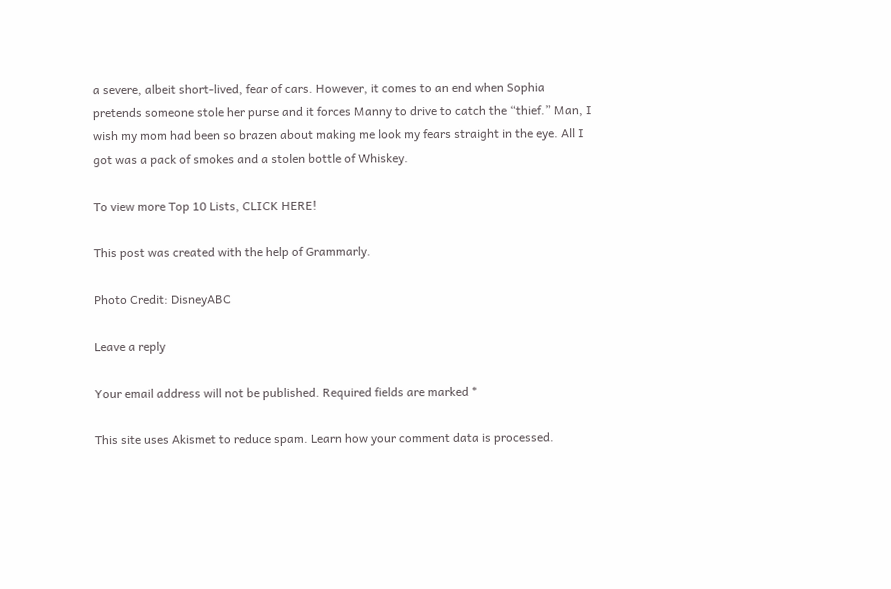a severe, albeit short-lived, fear of cars. However, it comes to an end when Sophia pretends someone stole her purse and it forces Manny to drive to catch the “thief.” Man, I wish my mom had been so brazen about making me look my fears straight in the eye. All I got was a pack of smokes and a stolen bottle of Whiskey.

To view more Top 10 Lists, CLICK HERE!

This post was created with the help of Grammarly.

Photo Credit: DisneyABC

Leave a reply

Your email address will not be published. Required fields are marked *

This site uses Akismet to reduce spam. Learn how your comment data is processed.